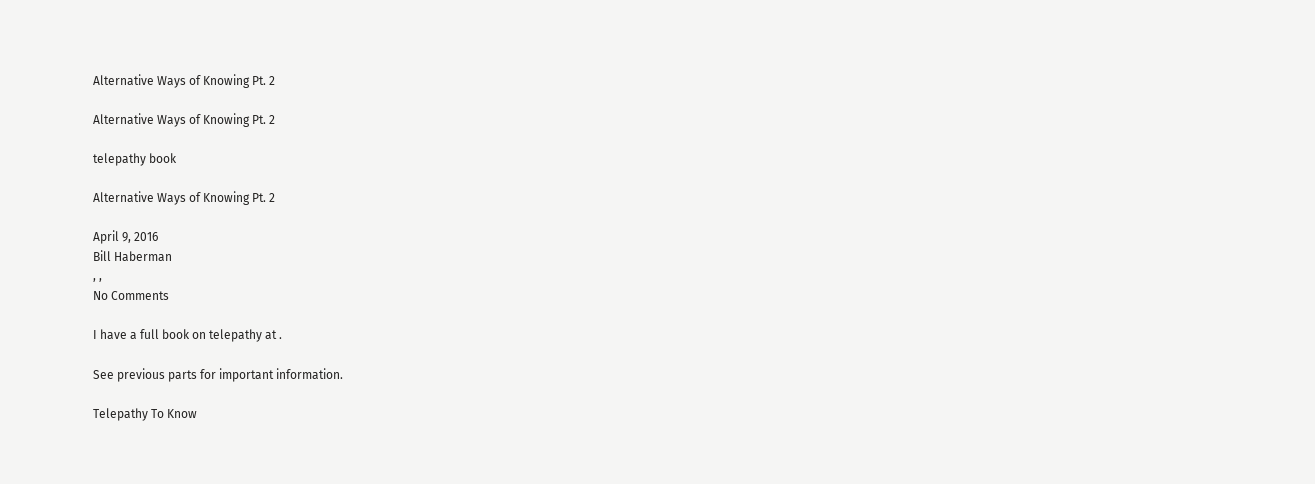Alternative Ways of Knowing Pt. 2

Alternative Ways of Knowing Pt. 2

telepathy book

Alternative Ways of Knowing Pt. 2

April 9, 2016
Bill Haberman
, ,
No Comments

I have a full book on telepathy at .

See previous parts for important information.

Telepathy To Know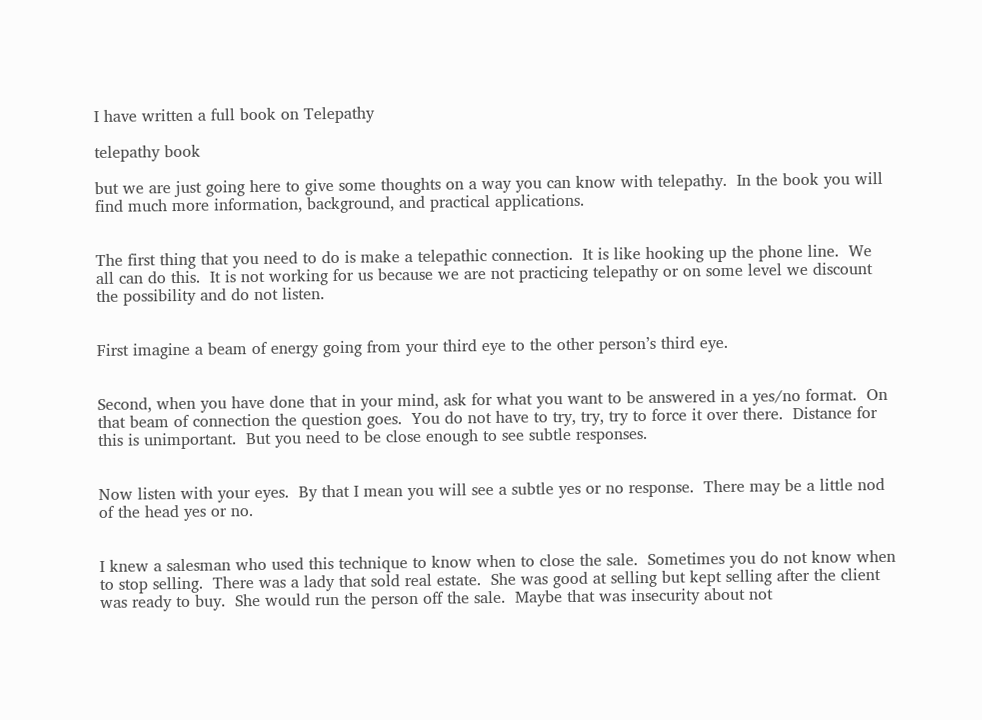I have written a full book on Telepathy

telepathy book

but we are just going here to give some thoughts on a way you can know with telepathy.  In the book you will find much more information, background, and practical applications.


The first thing that you need to do is make a telepathic connection.  It is like hooking up the phone line.  We all can do this.  It is not working for us because we are not practicing telepathy or on some level we discount the possibility and do not listen.


First imagine a beam of energy going from your third eye to the other person’s third eye.


Second, when you have done that in your mind, ask for what you want to be answered in a yes/no format.  On that beam of connection the question goes.  You do not have to try, try, try to force it over there.  Distance for this is unimportant.  But you need to be close enough to see subtle responses.


Now listen with your eyes.  By that I mean you will see a subtle yes or no response.  There may be a little nod of the head yes or no.


I knew a salesman who used this technique to know when to close the sale.  Sometimes you do not know when to stop selling.  There was a lady that sold real estate.  She was good at selling but kept selling after the client was ready to buy.  She would run the person off the sale.  Maybe that was insecurity about not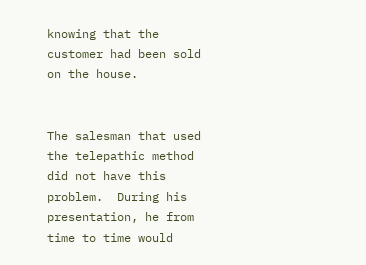knowing that the customer had been sold on the house.


The salesman that used the telepathic method did not have this problem.  During his presentation, he from time to time would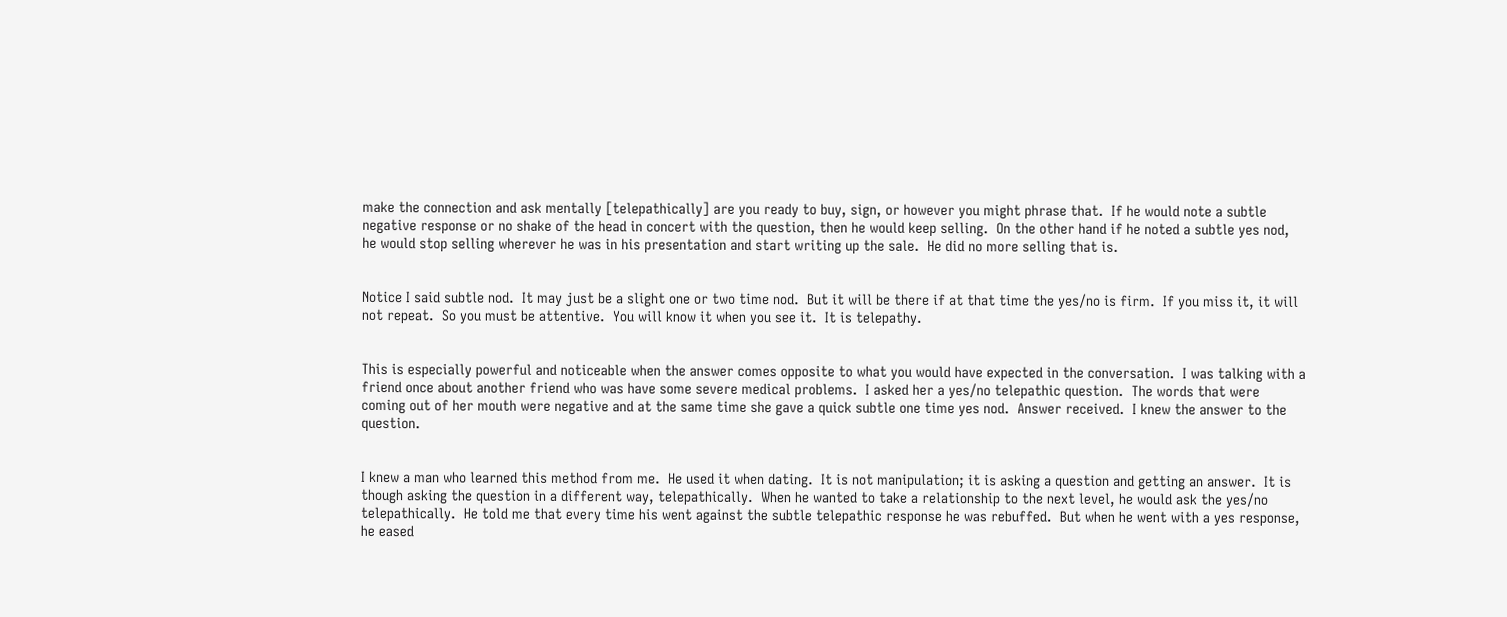make the connection and ask mentally [telepathically] are you ready to buy, sign, or however you might phrase that.  If he would note a subtle negative response or no shake of the head in concert with the question, then he would keep selling.  On the other hand if he noted a subtle yes nod, he would stop selling wherever he was in his presentation and start writing up the sale.  He did no more selling that is.


Notice I said subtle nod.  It may just be a slight one or two time nod.  But it will be there if at that time the yes/no is firm.  If you miss it, it will not repeat.  So you must be attentive.  You will know it when you see it.  It is telepathy.


This is especially powerful and noticeable when the answer comes opposite to what you would have expected in the conversation.  I was talking with a friend once about another friend who was have some severe medical problems.  I asked her a yes/no telepathic question.  The words that were coming out of her mouth were negative and at the same time she gave a quick subtle one time yes nod.  Answer received.  I knew the answer to the question.


I knew a man who learned this method from me.  He used it when dating.  It is not manipulation; it is asking a question and getting an answer.  It is though asking the question in a different way, telepathically.  When he wanted to take a relationship to the next level, he would ask the yes/no telepathically.  He told me that every time his went against the subtle telepathic response he was rebuffed.  But when he went with a yes response, he eased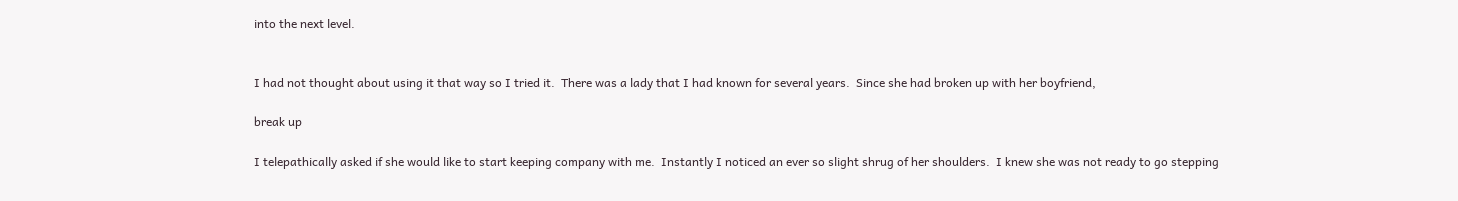into the next level.


I had not thought about using it that way so I tried it.  There was a lady that I had known for several years.  Since she had broken up with her boyfriend,

break up

I telepathically asked if she would like to start keeping company with me.  Instantly I noticed an ever so slight shrug of her shoulders.  I knew she was not ready to go stepping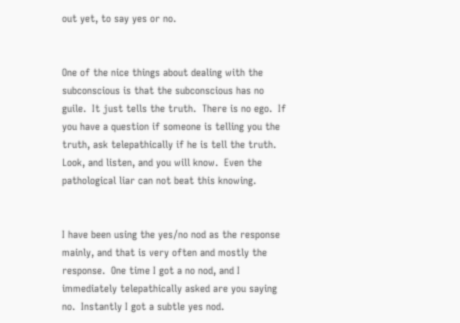out yet, to say yes or no.


One of the nice things about dealing with the subconscious is that the subconscious has no guile.  It just tells the truth.  There is no ego.  If you have a question if someone is telling you the truth, ask telepathically if he is tell the truth.  Look, and listen, and you will know.  Even the pathological liar can not beat this knowing.


I have been using the yes/no nod as the response mainly, and that is very often and mostly the response.  One time I got a no nod, and I immediately telepathically asked are you saying no.  Instantly I got a subtle yes nod.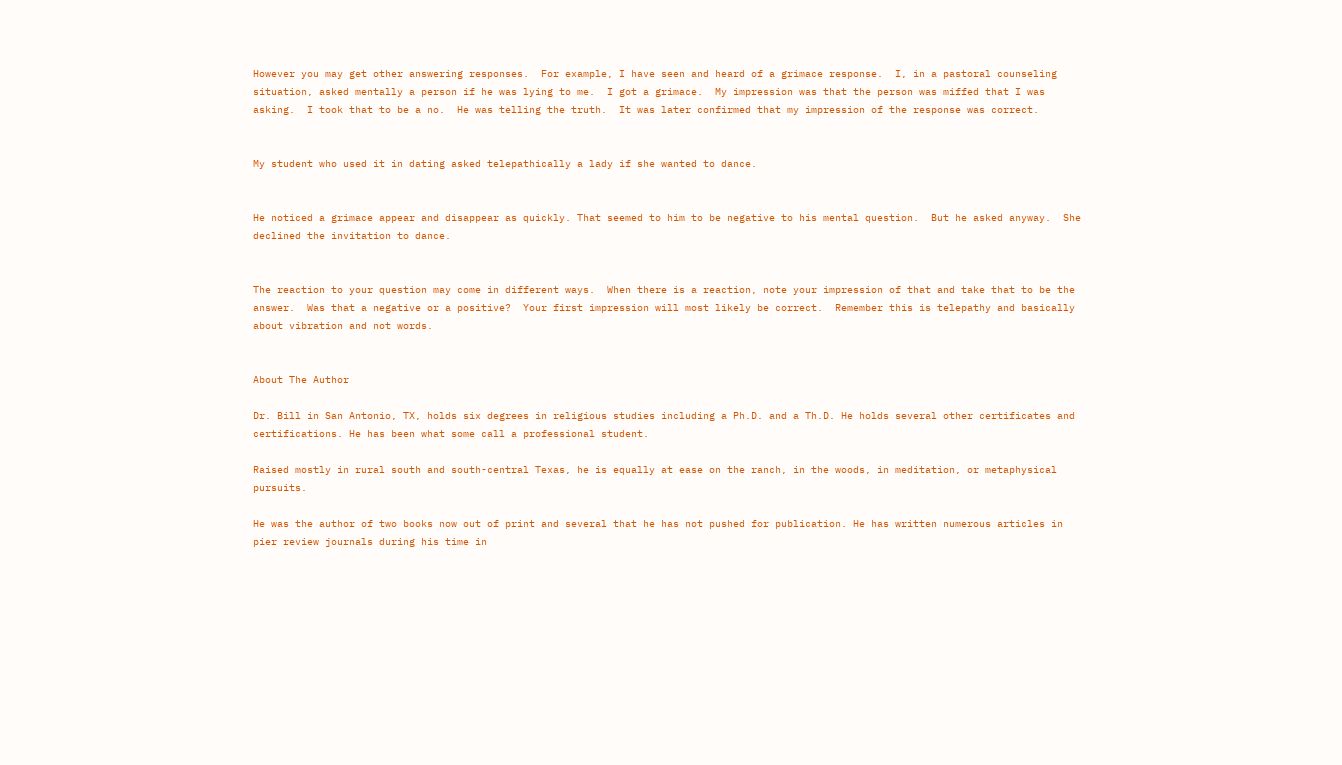However you may get other answering responses.  For example, I have seen and heard of a grimace response.  I, in a pastoral counseling situation, asked mentally a person if he was lying to me.  I got a grimace.  My impression was that the person was miffed that I was asking.  I took that to be a no.  He was telling the truth.  It was later confirmed that my impression of the response was correct.


My student who used it in dating asked telepathically a lady if she wanted to dance.


He noticed a grimace appear and disappear as quickly. That seemed to him to be negative to his mental question.  But he asked anyway.  She declined the invitation to dance.


The reaction to your question may come in different ways.  When there is a reaction, note your impression of that and take that to be the answer.  Was that a negative or a positive?  Your first impression will most likely be correct.  Remember this is telepathy and basically about vibration and not words.


About The Author

Dr. Bill in San Antonio, TX, holds six degrees in religious studies including a Ph.D. and a Th.D. He holds several other certificates and certifications. He has been what some call a professional student.

Raised mostly in rural south and south-central Texas, he is equally at ease on the ranch, in the woods, in meditation, or metaphysical pursuits.

He was the author of two books now out of print and several that he has not pushed for publication. He has written numerous articles in pier review journals during his time in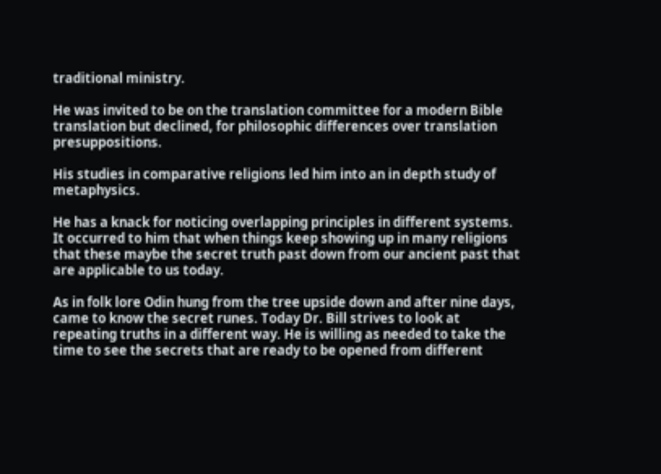traditional ministry.

He was invited to be on the translation committee for a modern Bible translation but declined, for philosophic differences over translation presuppositions.

His studies in comparative religions led him into an in depth study of metaphysics.

He has a knack for noticing overlapping principles in different systems. It occurred to him that when things keep showing up in many religions that these maybe the secret truth past down from our ancient past that are applicable to us today.

As in folk lore Odin hung from the tree upside down and after nine days, came to know the secret runes. Today Dr. Bill strives to look at repeating truths in a different way. He is willing as needed to take the time to see the secrets that are ready to be opened from different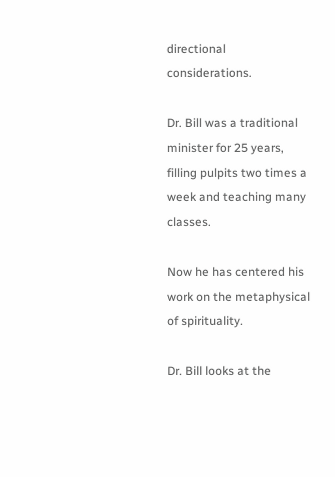directional considerations.

Dr. Bill was a traditional minister for 25 years, filling pulpits two times a week and teaching many classes.

Now he has centered his work on the metaphysical of spirituality.

Dr. Bill looks at the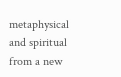metaphysical and spiritual from a new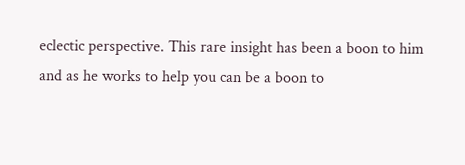eclectic perspective. This rare insight has been a boon to him and as he works to help you can be a boon to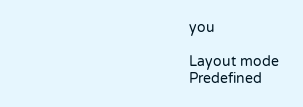you

Layout mode
Predefined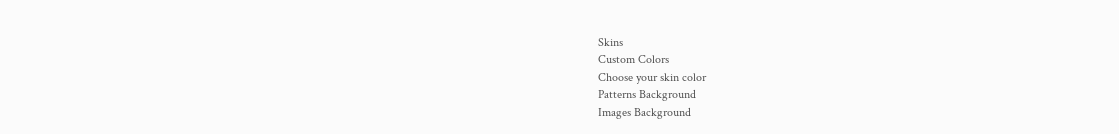Skins
Custom Colors
Choose your skin color
Patterns Background
Images Background